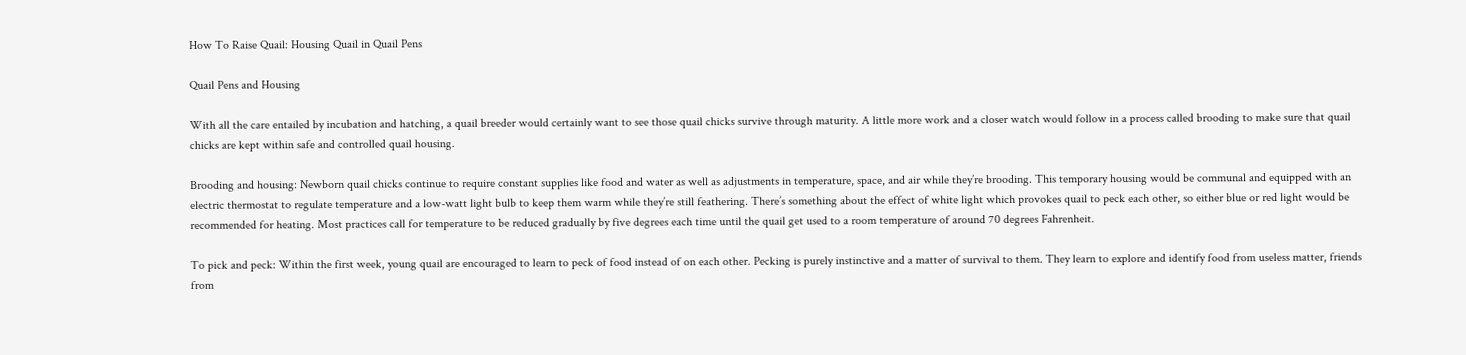How To Raise Quail: Housing Quail in Quail Pens

Quail Pens and Housing

With all the care entailed by incubation and hatching, a quail breeder would certainly want to see those quail chicks survive through maturity. A little more work and a closer watch would follow in a process called brooding to make sure that quail chicks are kept within safe and controlled quail housing.

Brooding and housing: Newborn quail chicks continue to require constant supplies like food and water as well as adjustments in temperature, space, and air while they’re brooding. This temporary housing would be communal and equipped with an electric thermostat to regulate temperature and a low-watt light bulb to keep them warm while they’re still feathering. There’s something about the effect of white light which provokes quail to peck each other, so either blue or red light would be recommended for heating. Most practices call for temperature to be reduced gradually by five degrees each time until the quail get used to a room temperature of around 70 degrees Fahrenheit.

To pick and peck: Within the first week, young quail are encouraged to learn to peck of food instead of on each other. Pecking is purely instinctive and a matter of survival to them. They learn to explore and identify food from useless matter, friends from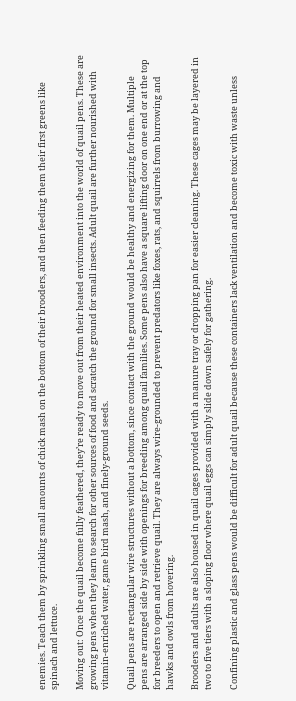enemies. Teach them by sprinkling small amounts of chick mash on the bottom of their brooders, and then feeding them their first greens like spinach and lettuce.

Moving out: Once the quail become fully feathered, they’re ready to move out from their heated environment into the world of quail pens. These are growing pens when they learn to search for other sources of food and scratch the ground for small insects. Adult quail are further nourished with vitamin-enriched water, game bird mash, and finely-ground seeds.

Quail pens are rectangular wire structures without a bottom, since contact with the ground would be healthy and energizing for them. Multiple pens are arranged side by side with openings for breeding among quail families. Some pens also have a square lifting door on one end or at the top for breeders to open and retrieve quail. They are always wire-grounded to prevent predators like foxes, rats, and squirrels from burrowing and hawks and owls from hovering.

Brooders and adults are also housed in quail cages provided with a manure tray or dropping pan for easier cleaning. These cages may be layered in two to five tiers with a sloping floor where quail eggs can simply slide down safely for gathering.

Confining plastic and glass pens would be difficult for adult quail because these containers lack ventilation and become toxic with waste unless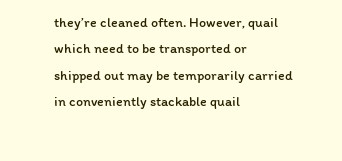they’re cleaned often. However, quail which need to be transported or shipped out may be temporarily carried in conveniently stackable quail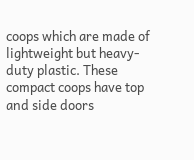coops which are made of lightweight but heavy-duty plastic. These compact coops have top and side doors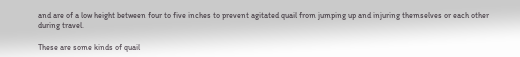and are of a low height between four to five inches to prevent agitated quail from jumping up and injuring themselves or each other during travel.

These are some kinds of quail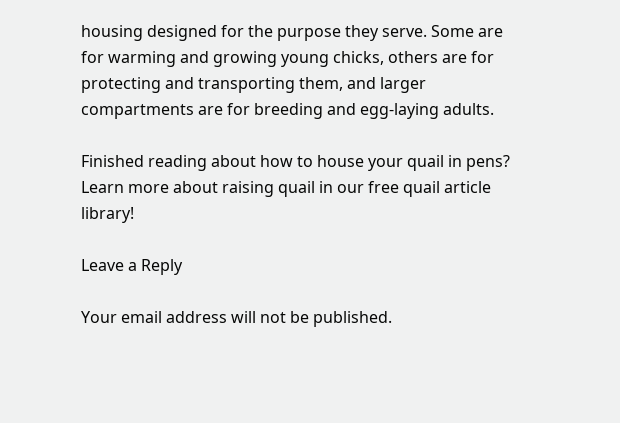housing designed for the purpose they serve. Some are for warming and growing young chicks, others are for protecting and transporting them, and larger compartments are for breeding and egg-laying adults.

Finished reading about how to house your quail in pens? Learn more about raising quail in our free quail article library!

Leave a Reply

Your email address will not be published.